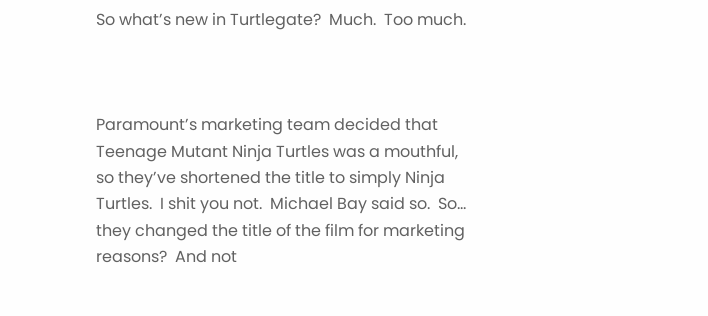So what’s new in Turtlegate?  Much.  Too much.



Paramount’s marketing team decided that Teenage Mutant Ninja Turtles was a mouthful, so they’ve shortened the title to simply Ninja Turtles.  I shit you not.  Michael Bay said so.  So… they changed the title of the film for marketing reasons?  And not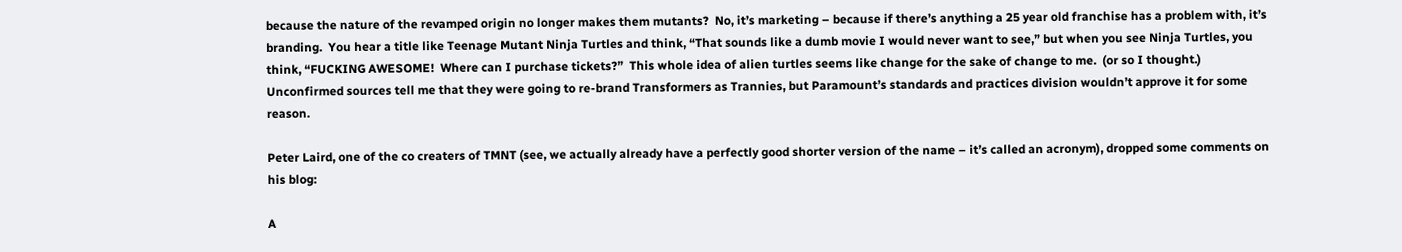because the nature of the revamped origin no longer makes them mutants?  No, it’s marketing – because if there’s anything a 25 year old franchise has a problem with, it’s branding.  You hear a title like Teenage Mutant Ninja Turtles and think, “That sounds like a dumb movie I would never want to see,” but when you see Ninja Turtles, you think, “FUCKING AWESOME!  Where can I purchase tickets?”  This whole idea of alien turtles seems like change for the sake of change to me.  (or so I thought.) Unconfirmed sources tell me that they were going to re-brand Transformers as Trannies, but Paramount’s standards and practices division wouldn’t approve it for some reason.

Peter Laird, one of the co creaters of TMNT (see, we actually already have a perfectly good shorter version of the name – it’s called an acronym), dropped some comments on his blog:

A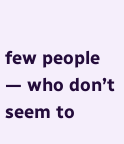few people — who don’t seem to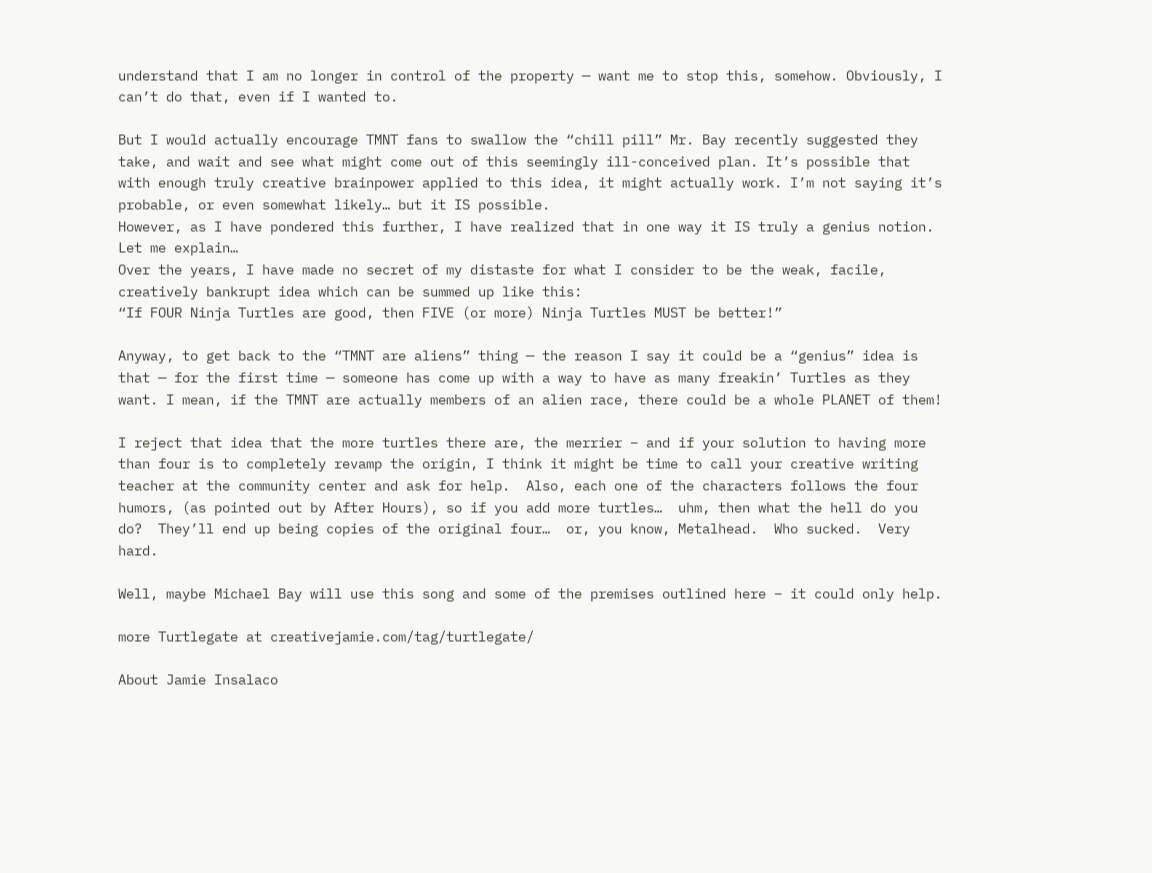understand that I am no longer in control of the property — want me to stop this, somehow. Obviously, I can’t do that, even if I wanted to.

But I would actually encourage TMNT fans to swallow the “chill pill” Mr. Bay recently suggested they take, and wait and see what might come out of this seemingly ill-conceived plan. It’s possible that with enough truly creative brainpower applied to this idea, it might actually work. I’m not saying it’s probable, or even somewhat likely… but it IS possible.
However, as I have pondered this further, I have realized that in one way it IS truly a genius notion. Let me explain…
Over the years, I have made no secret of my distaste for what I consider to be the weak, facile, creatively bankrupt idea which can be summed up like this:
“If FOUR Ninja Turtles are good, then FIVE (or more) Ninja Turtles MUST be better!”

Anyway, to get back to the “TMNT are aliens” thing — the reason I say it could be a “genius” idea is that — for the first time — someone has come up with a way to have as many freakin’ Turtles as they want. I mean, if the TMNT are actually members of an alien race, there could be a whole PLANET of them!

I reject that idea that the more turtles there are, the merrier – and if your solution to having more than four is to completely revamp the origin, I think it might be time to call your creative writing teacher at the community center and ask for help.  Also, each one of the characters follows the four humors, (as pointed out by After Hours), so if you add more turtles…  uhm, then what the hell do you do?  They’ll end up being copies of the original four…  or, you know, Metalhead.  Who sucked.  Very hard.

Well, maybe Michael Bay will use this song and some of the premises outlined here – it could only help.

more Turtlegate at creativejamie.com/tag/turtlegate/

About Jamie Insalaco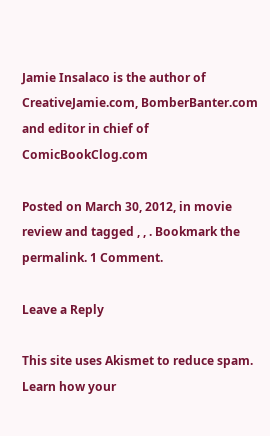Jamie Insalaco is the author of CreativeJamie.com, BomberBanter.com and editor in chief of ComicBookClog.com

Posted on March 30, 2012, in movie review and tagged , , . Bookmark the permalink. 1 Comment.

Leave a Reply

This site uses Akismet to reduce spam. Learn how your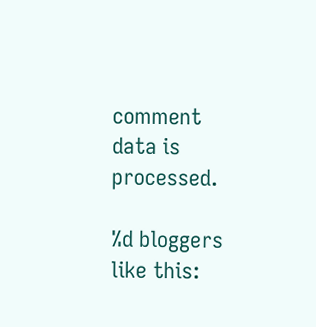comment data is processed.

%d bloggers like this: